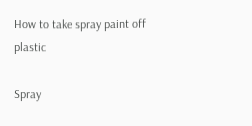How to take spray paint off plastic

Spray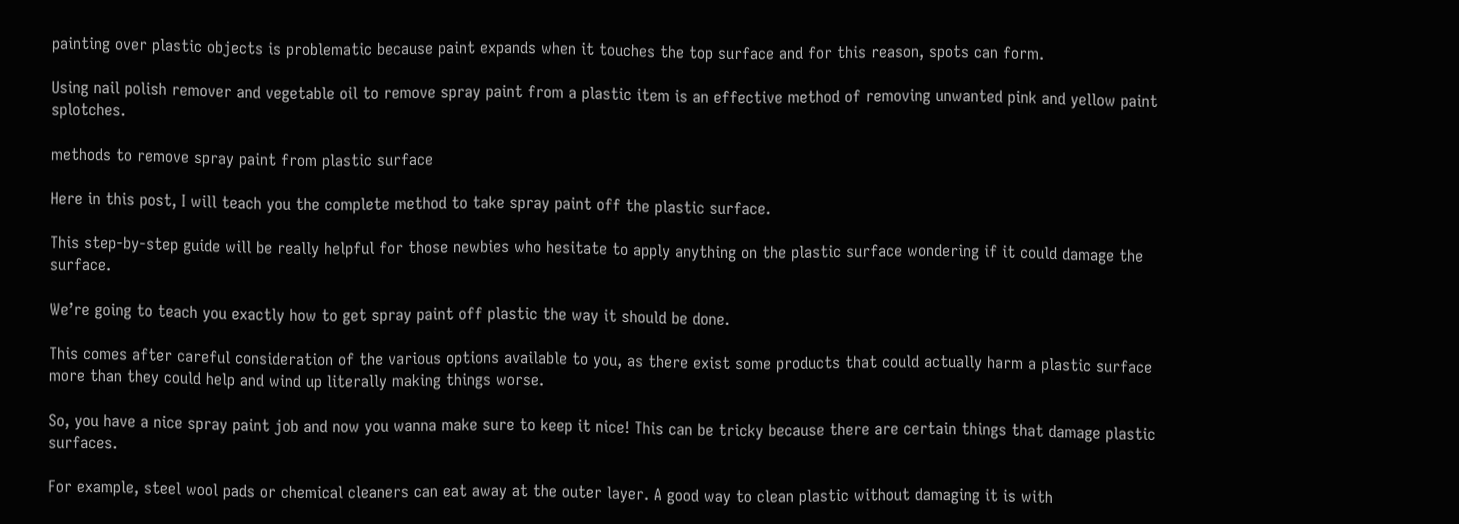painting over plastic objects is problematic because paint expands when it touches the top surface and for this reason, spots can form.

Using nail polish remover and vegetable oil to remove spray paint from a plastic item is an effective method of removing unwanted pink and yellow paint splotches.

methods to remove spray paint from plastic surface

Here in this post, I will teach you the complete method to take spray paint off the plastic surface.

This step-by-step guide will be really helpful for those newbies who hesitate to apply anything on the plastic surface wondering if it could damage the surface.

We’re going to teach you exactly how to get spray paint off plastic the way it should be done.

This comes after careful consideration of the various options available to you, as there exist some products that could actually harm a plastic surface more than they could help and wind up literally making things worse.

So, you have a nice spray paint job and now you wanna make sure to keep it nice! This can be tricky because there are certain things that damage plastic surfaces.

For example, steel wool pads or chemical cleaners can eat away at the outer layer. A good way to clean plastic without damaging it is with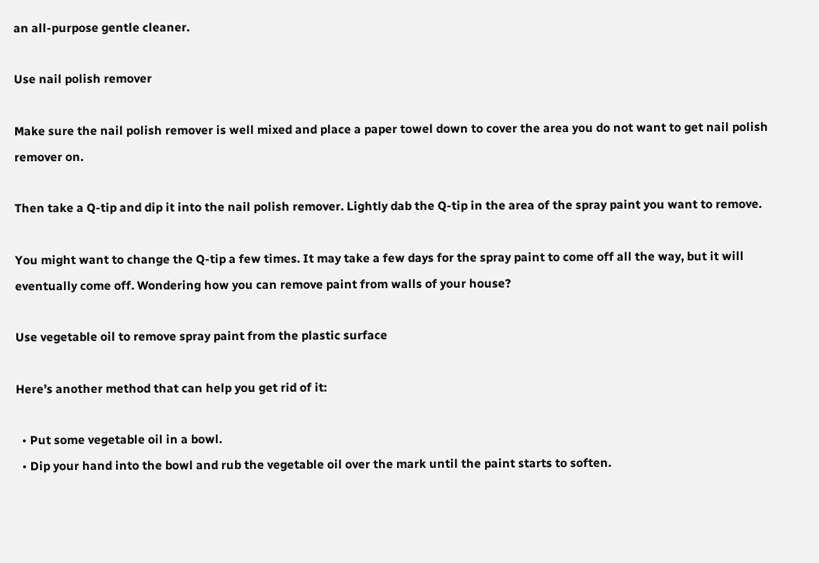an all-purpose gentle cleaner.

Use nail polish remover

Make sure the nail polish remover is well mixed and place a paper towel down to cover the area you do not want to get nail polish remover on.

Then take a Q-tip and dip it into the nail polish remover. Lightly dab the Q-tip in the area of the spray paint you want to remove.

You might want to change the Q-tip a few times. It may take a few days for the spray paint to come off all the way, but it will eventually come off. Wondering how you can remove paint from walls of your house?

Use vegetable oil to remove spray paint from the plastic surface

Here’s another method that can help you get rid of it:

  • Put some vegetable oil in a bowl.
  • Dip your hand into the bowl and rub the vegetable oil over the mark until the paint starts to soften.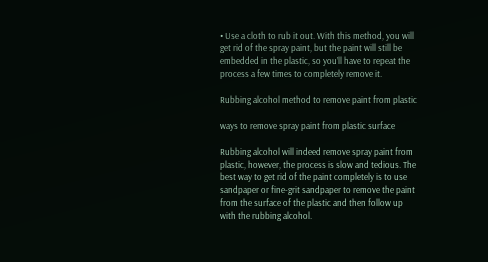• Use a cloth to rub it out. With this method, you will get rid of the spray paint, but the paint will still be embedded in the plastic, so you’ll have to repeat the process a few times to completely remove it.

Rubbing alcohol method to remove paint from plastic

ways to remove spray paint from plastic surface

Rubbing alcohol will indeed remove spray paint from plastic, however, the process is slow and tedious. The best way to get rid of the paint completely is to use sandpaper or fine-grit sandpaper to remove the paint from the surface of the plastic and then follow up with the rubbing alcohol.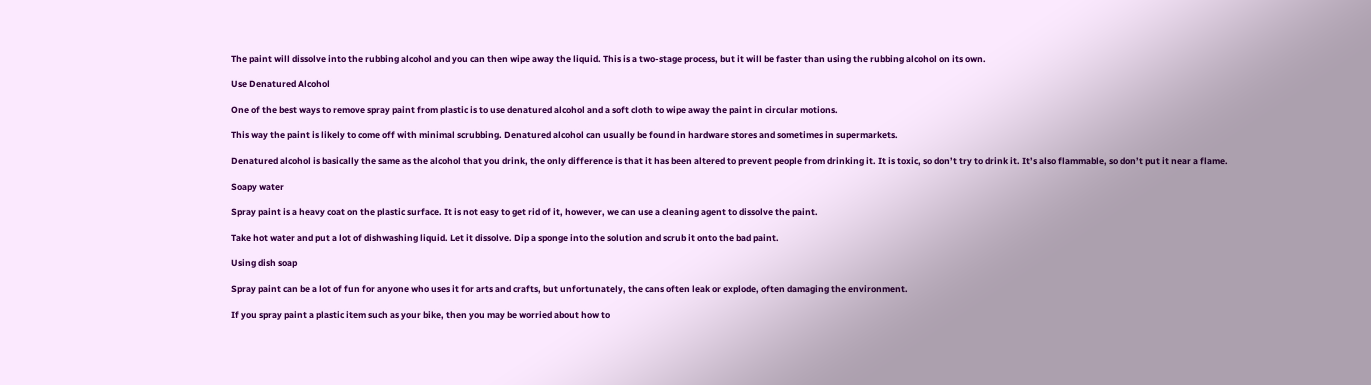The paint will dissolve into the rubbing alcohol and you can then wipe away the liquid. This is a two-stage process, but it will be faster than using the rubbing alcohol on its own.

Use Denatured Alcohol

One of the best ways to remove spray paint from plastic is to use denatured alcohol and a soft cloth to wipe away the paint in circular motions.

This way the paint is likely to come off with minimal scrubbing. Denatured alcohol can usually be found in hardware stores and sometimes in supermarkets.

Denatured alcohol is basically the same as the alcohol that you drink, the only difference is that it has been altered to prevent people from drinking it. It is toxic, so don’t try to drink it. It’s also flammable, so don’t put it near a flame.

Soapy water

Spray paint is a heavy coat on the plastic surface. It is not easy to get rid of it, however, we can use a cleaning agent to dissolve the paint.

Take hot water and put a lot of dishwashing liquid. Let it dissolve. Dip a sponge into the solution and scrub it onto the bad paint.

Using dish soap

Spray paint can be a lot of fun for anyone who uses it for arts and crafts, but unfortunately, the cans often leak or explode, often damaging the environment.

If you spray paint a plastic item such as your bike, then you may be worried about how to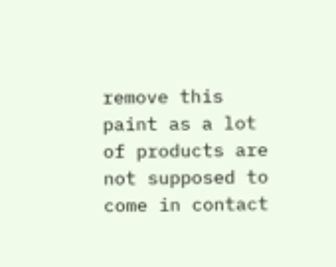remove this paint as a lot of products are not supposed to come in contact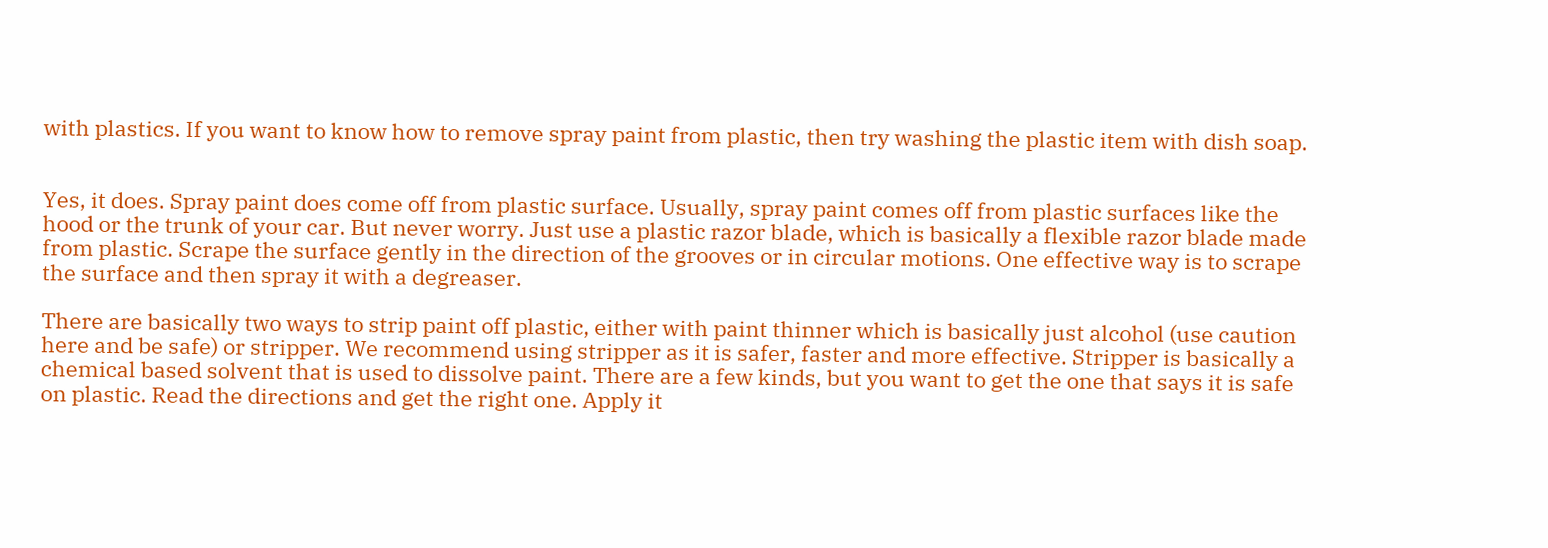with plastics. If you want to know how to remove spray paint from plastic, then try washing the plastic item with dish soap.


Yes, it does. Spray paint does come off from plastic surface. Usually, spray paint comes off from plastic surfaces like the hood or the trunk of your car. But never worry. Just use a plastic razor blade, which is basically a flexible razor blade made from plastic. Scrape the surface gently in the direction of the grooves or in circular motions. One effective way is to scrape the surface and then spray it with a degreaser.

There are basically two ways to strip paint off plastic, either with paint thinner which is basically just alcohol (use caution here and be safe) or stripper. We recommend using stripper as it is safer, faster and more effective. Stripper is basically a chemical based solvent that is used to dissolve paint. There are a few kinds, but you want to get the one that says it is safe on plastic. Read the directions and get the right one. Apply it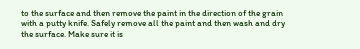to the surface and then remove the paint in the direction of the grain with a putty knife. Safely remove all the paint and then wash and dry the surface. Make sure it is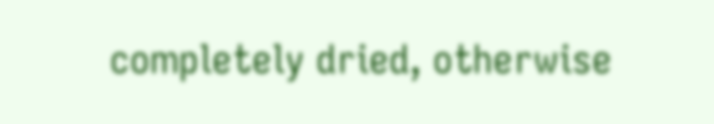completely dried, otherwise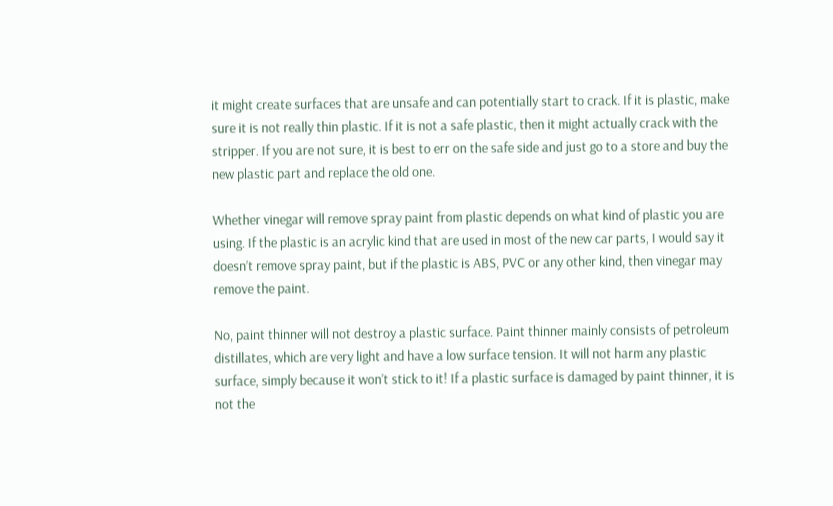it might create surfaces that are unsafe and can potentially start to crack. If it is plastic, make sure it is not really thin plastic. If it is not a safe plastic, then it might actually crack with the stripper. If you are not sure, it is best to err on the safe side and just go to a store and buy the new plastic part and replace the old one.

Whether vinegar will remove spray paint from plastic depends on what kind of plastic you are using. If the plastic is an acrylic kind that are used in most of the new car parts, I would say it doesn’t remove spray paint, but if the plastic is ABS, PVC or any other kind, then vinegar may remove the paint.

No, paint thinner will not destroy a plastic surface. Paint thinner mainly consists of petroleum distillates, which are very light and have a low surface tension. It will not harm any plastic surface, simply because it won’t stick to it! If a plastic surface is damaged by paint thinner, it is not the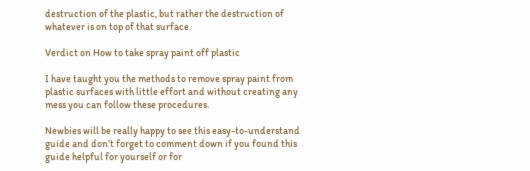destruction of the plastic, but rather the destruction of whatever is on top of that surface.

Verdict on How to take spray paint off plastic

I have taught you the methods to remove spray paint from plastic surfaces with little effort and without creating any mess you can follow these procedures.

Newbies will be really happy to see this easy-to-understand guide and don’t forget to comment down if you found this guide helpful for yourself or for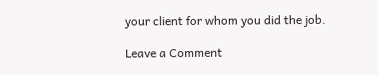your client for whom you did the job.

Leave a Comment